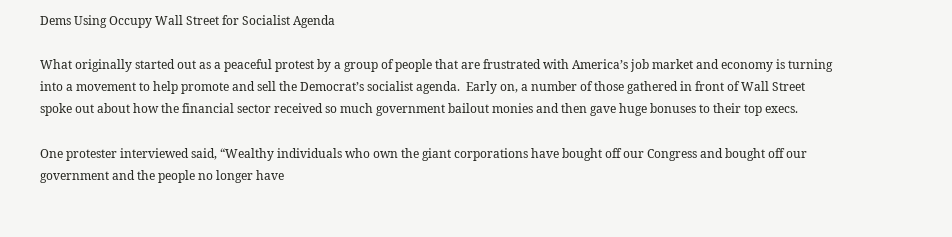Dems Using Occupy Wall Street for Socialist Agenda

What originally started out as a peaceful protest by a group of people that are frustrated with America’s job market and economy is turning into a movement to help promote and sell the Democrat’s socialist agenda.  Early on, a number of those gathered in front of Wall Street spoke out about how the financial sector received so much government bailout monies and then gave huge bonuses to their top execs.

One protester interviewed said, “Wealthy individuals who own the giant corporations have bought off our Congress and bought off our government and the people no longer have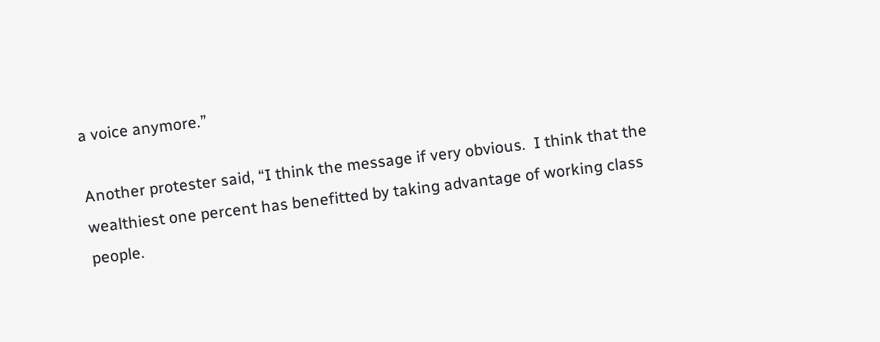a voice anymore.”

Another protester said, “I think the message if very obvious.  I think that the wealthiest one percent has benefitted by taking advantage of working class people.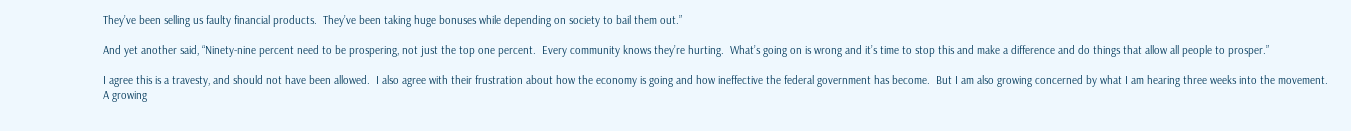They’ve been selling us faulty financial products.  They’ve been taking huge bonuses while depending on society to bail them out.”

And yet another said, “Ninety-nine percent need to be prospering, not just the top one percent.  Every community knows they’re hurting.  What’s going on is wrong and it’s time to stop this and make a difference and do things that allow all people to prosper.”

I agree this is a travesty, and should not have been allowed.  I also agree with their frustration about how the economy is going and how ineffective the federal government has become.  But I am also growing concerned by what I am hearing three weeks into the movement.  A growing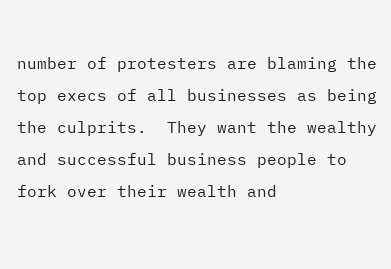number of protesters are blaming the top execs of all businesses as being the culprits.  They want the wealthy and successful business people to fork over their wealth and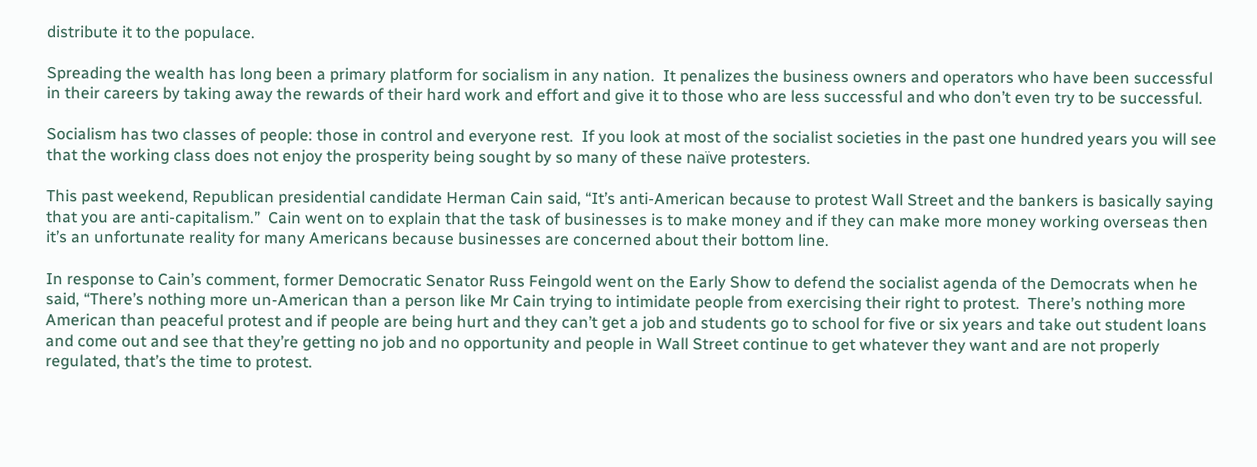distribute it to the populace.

Spreading the wealth has long been a primary platform for socialism in any nation.  It penalizes the business owners and operators who have been successful in their careers by taking away the rewards of their hard work and effort and give it to those who are less successful and who don’t even try to be successful.

Socialism has two classes of people: those in control and everyone rest.  If you look at most of the socialist societies in the past one hundred years you will see that the working class does not enjoy the prosperity being sought by so many of these naïve protesters.

This past weekend, Republican presidential candidate Herman Cain said, “It’s anti-American because to protest Wall Street and the bankers is basically saying that you are anti-capitalism.”  Cain went on to explain that the task of businesses is to make money and if they can make more money working overseas then it’s an unfortunate reality for many Americans because businesses are concerned about their bottom line.

In response to Cain’s comment, former Democratic Senator Russ Feingold went on the Early Show to defend the socialist agenda of the Democrats when he said, “There’s nothing more un-American than a person like Mr Cain trying to intimidate people from exercising their right to protest.  There’s nothing more American than peaceful protest and if people are being hurt and they can’t get a job and students go to school for five or six years and take out student loans and come out and see that they’re getting no job and no opportunity and people in Wall Street continue to get whatever they want and are not properly regulated, that’s the time to protest.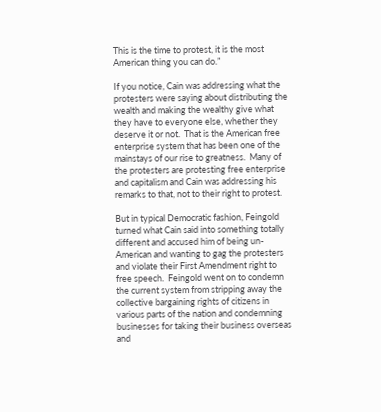This is the time to protest, it is the most American thing you can do.”

If you notice, Cain was addressing what the protesters were saying about distributing the wealth and making the wealthy give what they have to everyone else, whether they deserve it or not.  That is the American free enterprise system that has been one of the mainstays of our rise to greatness.  Many of the protesters are protesting free enterprise and capitalism and Cain was addressing his remarks to that, not to their right to protest.

But in typical Democratic fashion, Feingold turned what Cain said into something totally different and accused him of being un-American and wanting to gag the protesters and violate their First Amendment right to free speech.  Feingold went on to condemn the current system from stripping away the collective bargaining rights of citizens in various parts of the nation and condemning businesses for taking their business overseas and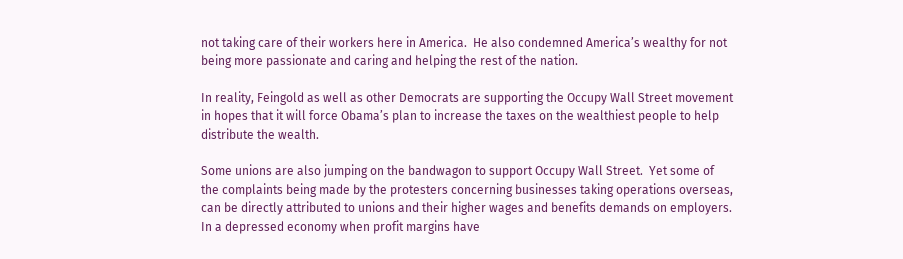not taking care of their workers here in America.  He also condemned America’s wealthy for not being more passionate and caring and helping the rest of the nation.

In reality, Feingold as well as other Democrats are supporting the Occupy Wall Street movement in hopes that it will force Obama’s plan to increase the taxes on the wealthiest people to help distribute the wealth.

Some unions are also jumping on the bandwagon to support Occupy Wall Street.  Yet some of the complaints being made by the protesters concerning businesses taking operations overseas, can be directly attributed to unions and their higher wages and benefits demands on employers.  In a depressed economy when profit margins have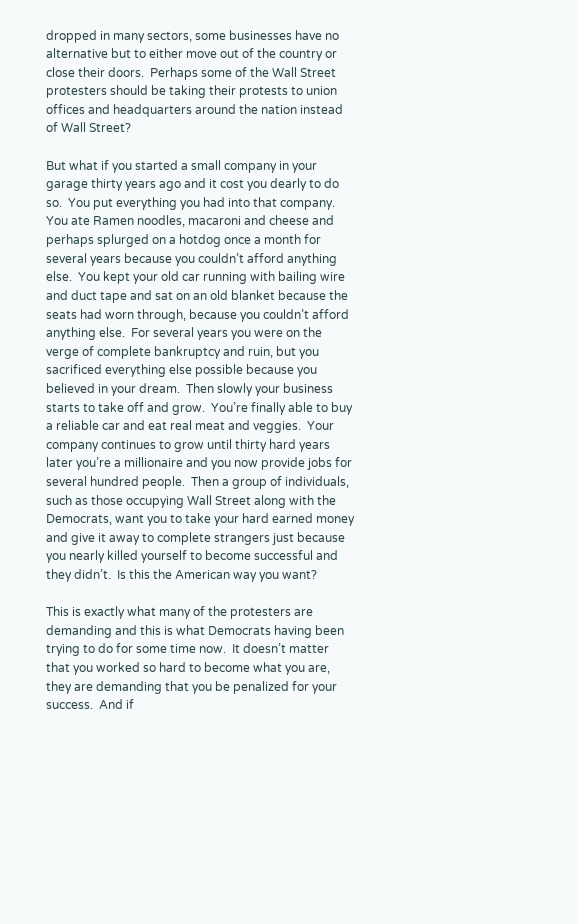dropped in many sectors, some businesses have no alternative but to either move out of the country or close their doors.  Perhaps some of the Wall Street protesters should be taking their protests to union offices and headquarters around the nation instead of Wall Street?

But what if you started a small company in your garage thirty years ago and it cost you dearly to do so.  You put everything you had into that company.  You ate Ramen noodles, macaroni and cheese and perhaps splurged on a hotdog once a month for several years because you couldn’t afford anything else.  You kept your old car running with bailing wire and duct tape and sat on an old blanket because the seats had worn through, because you couldn’t afford anything else.  For several years you were on the verge of complete bankruptcy and ruin, but you sacrificed everything else possible because you believed in your dream.  Then slowly your business starts to take off and grow.  You’re finally able to buy a reliable car and eat real meat and veggies.  Your company continues to grow until thirty hard years later you’re a millionaire and you now provide jobs for several hundred people.  Then a group of individuals, such as those occupying Wall Street along with the Democrats, want you to take your hard earned money and give it away to complete strangers just because you nearly killed yourself to become successful and they didn’t.  Is this the American way you want?

This is exactly what many of the protesters are demanding and this is what Democrats having been trying to do for some time now.  It doesn’t matter that you worked so hard to become what you are, they are demanding that you be penalized for your success.  And if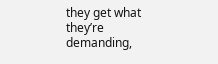they get what they’re demanding,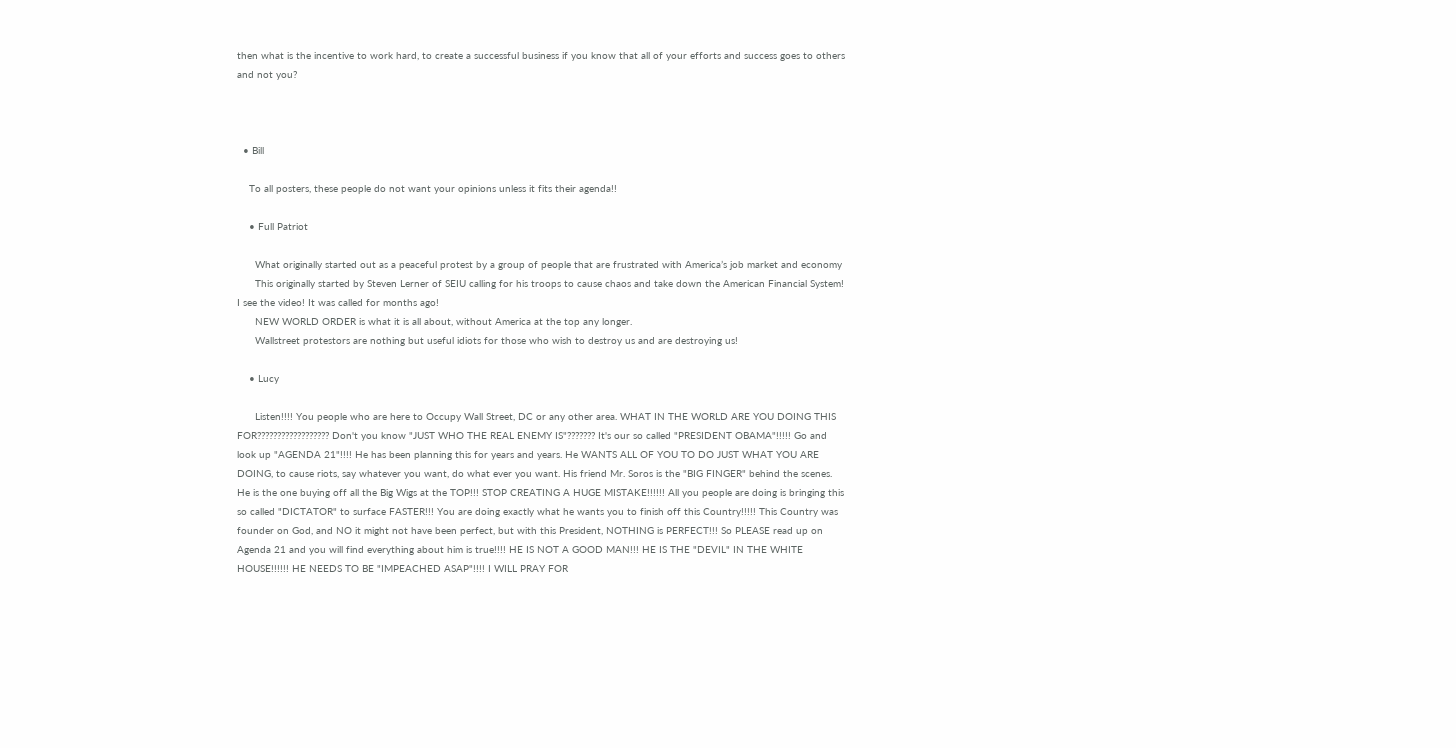then what is the incentive to work hard, to create a successful business if you know that all of your efforts and success goes to others and not you?



  • Bill

    To all posters, these people do not want your opinions unless it fits their agenda!!

    • Full Patriot

      What originally started out as a peaceful protest by a group of people that are frustrated with America’s job market and economy
      This originally started by Steven Lerner of SEIU calling for his troops to cause chaos and take down the American Financial System! I see the video! It was called for months ago!
      NEW WORLD ORDER is what it is all about, without America at the top any longer.
      Wallstreet protestors are nothing but useful idiots for those who wish to destroy us and are destroying us!

    • Lucy

      Listen!!!! You people who are here to Occupy Wall Street, DC or any other area. WHAT IN THE WORLD ARE YOU DOING THIS FOR?????????????????? Don't you know "JUST WHO THE REAL ENEMY IS"??????? It's our so called "PRESIDENT OBAMA"!!!!! Go and look up "AGENDA 21"!!!! He has been planning this for years and years. He WANTS ALL OF YOU TO DO JUST WHAT YOU ARE DOING, to cause riots, say whatever you want, do what ever you want. His friend Mr. Soros is the "BIG FINGER" behind the scenes. He is the one buying off all the Big Wigs at the TOP!!! STOP CREATING A HUGE MISTAKE!!!!!! All you people are doing is bringing this so called "DICTATOR" to surface FASTER!!! You are doing exactly what he wants you to finish off this Country!!!!! This Country was founder on God, and NO it might not have been perfect, but with this President, NOTHING is PERFECT!!! So PLEASE read up on Agenda 21 and you will find everything about him is true!!!! HE IS NOT A GOOD MAN!!! HE IS THE "DEVIL" IN THE WHITE HOUSE!!!!!! HE NEEDS TO BE "IMPEACHED ASAP"!!!! I WILL PRAY FOR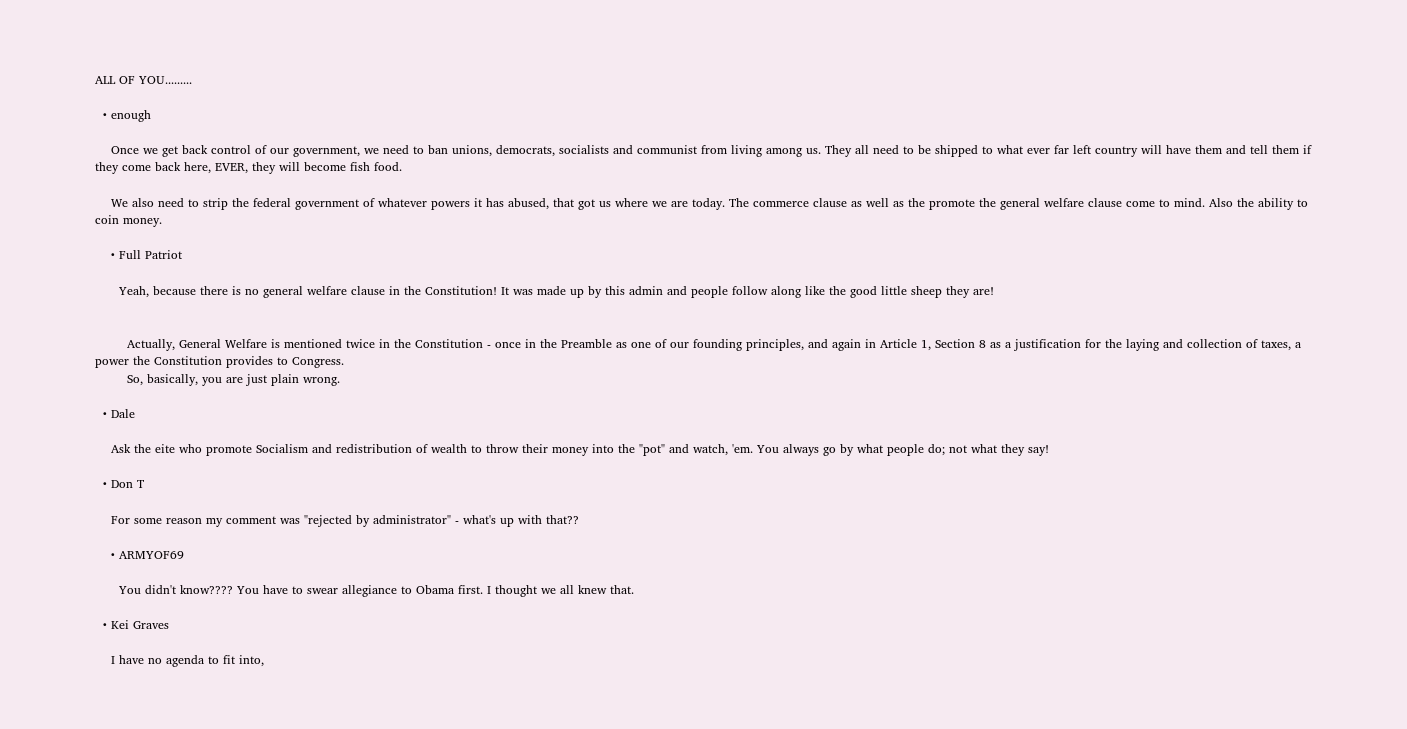ALL OF YOU.........

  • enough

    Once we get back control of our government, we need to ban unions, democrats, socialists and communist from living among us. They all need to be shipped to what ever far left country will have them and tell them if they come back here, EVER, they will become fish food.

    We also need to strip the federal government of whatever powers it has abused, that got us where we are today. The commerce clause as well as the promote the general welfare clause come to mind. Also the ability to coin money.

    • Full Patriot

      Yeah, because there is no general welfare clause in the Constitution! It was made up by this admin and people follow along like the good little sheep they are!


        Actually, General Welfare is mentioned twice in the Constitution - once in the Preamble as one of our founding principles, and again in Article 1, Section 8 as a justification for the laying and collection of taxes, a power the Constitution provides to Congress.
        So, basically, you are just plain wrong.

  • Dale

    Ask the eite who promote Socialism and redistribution of wealth to throw their money into the "pot" and watch, 'em. You always go by what people do; not what they say!

  • Don T

    For some reason my comment was "rejected by administrator" - what's up with that??

    • ARMYOF69

      You didn't know???? You have to swear allegiance to Obama first. I thought we all knew that.

  • Kei Graves

    I have no agenda to fit into,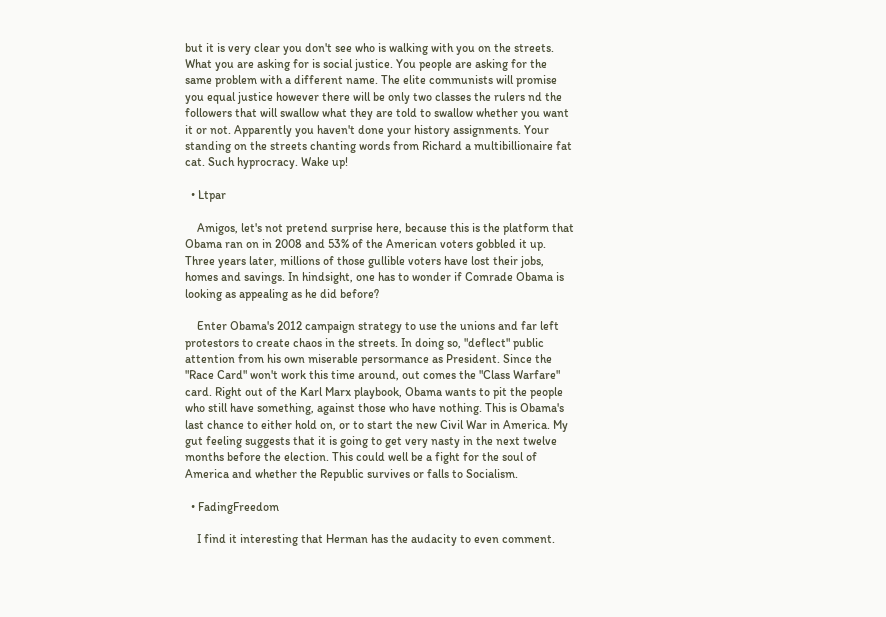but it is very clear you don't see who is walking with you on the streets. What you are asking for is social justice. You people are asking for the same problem with a different name. The elite communists will promise you equal justice however there will be only two classes the rulers nd the followers that will swallow what they are told to swallow whether you want it or not. Apparently you haven't done your history assignments. Your standing on the streets chanting words from Richard a multibillionaire fat cat. Such hyprocracy. Wake up!

  • Ltpar

    Amigos, let's not pretend surprise here, because this is the platform that Obama ran on in 2008 and 53% of the American voters gobbled it up. Three years later, millions of those gullible voters have lost their jobs, homes and savings. In hindsight, one has to wonder if Comrade Obama is looking as appealing as he did before?

    Enter Obama's 2012 campaign strategy to use the unions and far left protestors to create chaos in the streets. In doing so, "deflect" public attention from his own miserable persormance as President. Since the "Race Card" won't work this time around, out comes the "Class Warfare" card. Right out of the Karl Marx playbook, Obama wants to pit the people who still have something, against those who have nothing. This is Obama's last chance to either hold on, or to start the new Civil War in America. My gut feeling suggests that it is going to get very nasty in the next twelve months before the election. This could well be a fight for the soul of America and whether the Republic survives or falls to Socialism.

  • FadingFreedom

    I find it interesting that Herman has the audacity to even comment.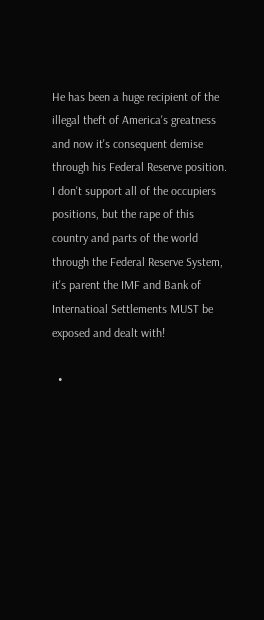He has been a huge recipient of the illegal theft of America's greatness and now it's consequent demise through his Federal Reserve position. I don't support all of the occupiers positions, but the rape of this country and parts of the world through the Federal Reserve System, it's parent the IMF and Bank of Internatioal Settlements MUST be exposed and dealt with!

  •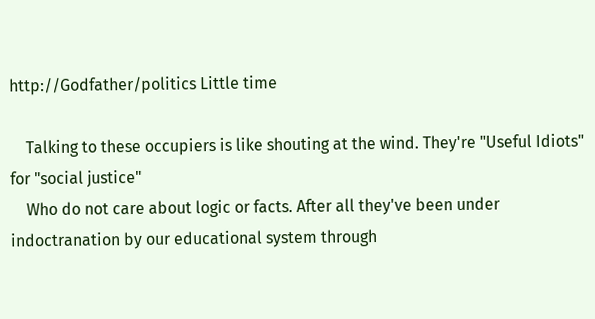http://Godfather/politics Little time

    Talking to these occupiers is like shouting at the wind. They're "Useful Idiots" for "social justice"
    Who do not care about logic or facts. After all they've been under indoctranation by our educational system through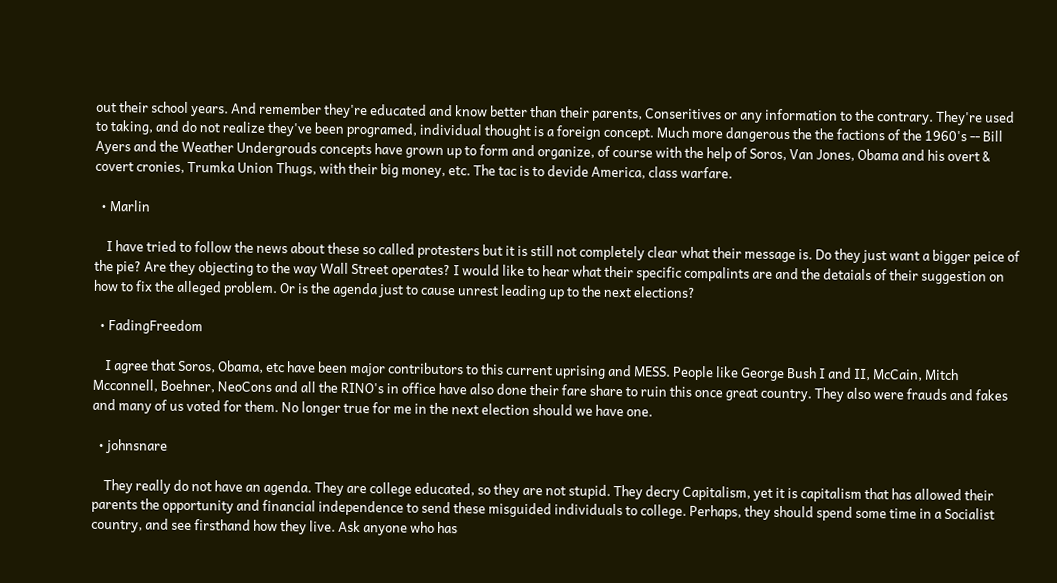out their school years. And remember they're educated and know better than their parents, Conseritives or any information to the contrary. They're used to taking, and do not realize they've been programed, individual thought is a foreign concept. Much more dangerous the the factions of the 1960's -- Bill Ayers and the Weather Undergrouds concepts have grown up to form and organize, of course with the help of Soros, Van Jones, Obama and his overt & covert cronies, Trumka Union Thugs, with their big money, etc. The tac is to devide America, class warfare.

  • Marlin

    I have tried to follow the news about these so called protesters but it is still not completely clear what their message is. Do they just want a bigger peice of the pie? Are they objecting to the way Wall Street operates? I would like to hear what their specific compalints are and the detaials of their suggestion on how to fix the alleged problem. Or is the agenda just to cause unrest leading up to the next elections?

  • FadingFreedom

    I agree that Soros, Obama, etc have been major contributors to this current uprising and MESS. People like George Bush I and II, McCain, Mitch Mcconnell, Boehner, NeoCons and all the RINO's in office have also done their fare share to ruin this once great country. They also were frauds and fakes and many of us voted for them. No longer true for me in the next election should we have one.

  • johnsnare

    They really do not have an agenda. They are college educated, so they are not stupid. They decry Capitalism, yet it is capitalism that has allowed their parents the opportunity and financial independence to send these misguided individuals to college. Perhaps, they should spend some time in a Socialist country, and see firsthand how they live. Ask anyone who has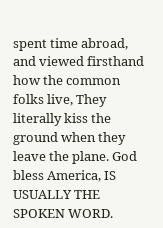spent time abroad, and viewed firsthand how the common folks live, They literally kiss the ground when they leave the plane. God bless America, IS USUALLY THE SPOKEN WORD.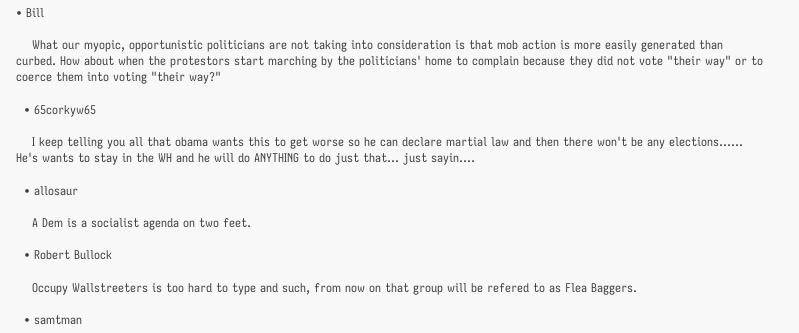• Bill

    What our myopic, opportunistic politicians are not taking into consideration is that mob action is more easily generated than curbed. How about when the protestors start marching by the politicians' home to complain because they did not vote "their way" or to coerce them into voting "their way?"

  • 65corkyw65

    I keep telling you all that obama wants this to get worse so he can declare martial law and then there won't be any elections...... He's wants to stay in the WH and he will do ANYTHING to do just that... just sayin....

  • allosaur

    A Dem is a socialist agenda on two feet.

  • Robert Bullock

    Occupy Wallstreeters is too hard to type and such, from now on that group will be refered to as Flea Baggers.

  • samtman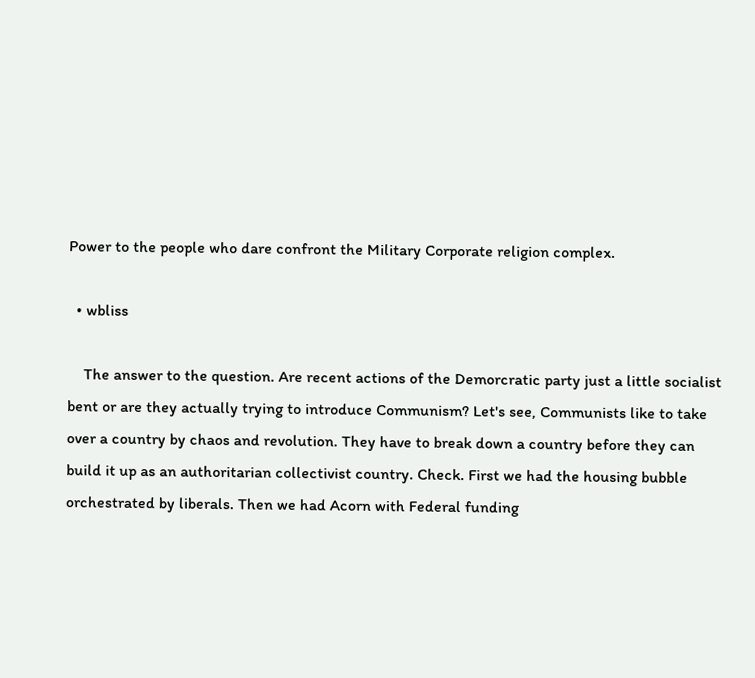Power to the people who dare confront the Military Corporate religion complex.

  • wbliss

    The answer to the question. Are recent actions of the Demorcratic party just a little socialist bent or are they actually trying to introduce Communism? Let's see, Communists like to take over a country by chaos and revolution. They have to break down a country before they can build it up as an authoritarian collectivist country. Check. First we had the housing bubble orchestrated by liberals. Then we had Acorn with Federal funding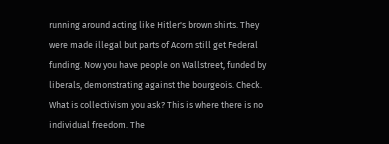running around acting like Hitler's brown shirts. They were made illegal but parts of Acorn still get Federal funding. Now you have people on Wallstreet, funded by liberals, demonstrating against the bourgeois. Check. What is collectivism you ask? This is where there is no individual freedom. The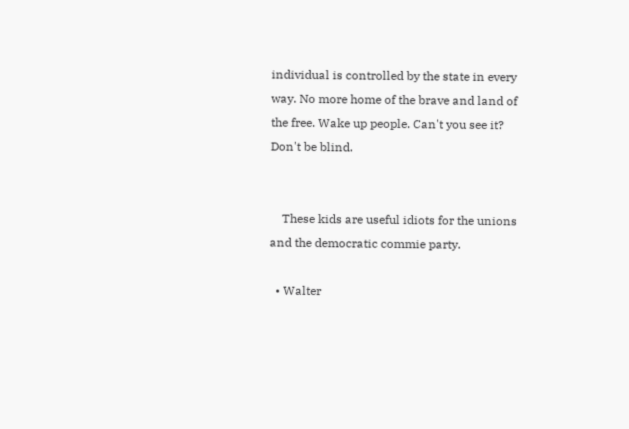individual is controlled by the state in every way. No more home of the brave and land of the free. Wake up people. Can't you see it? Don't be blind.


    These kids are useful idiots for the unions and the democratic commie party.

  • Walter